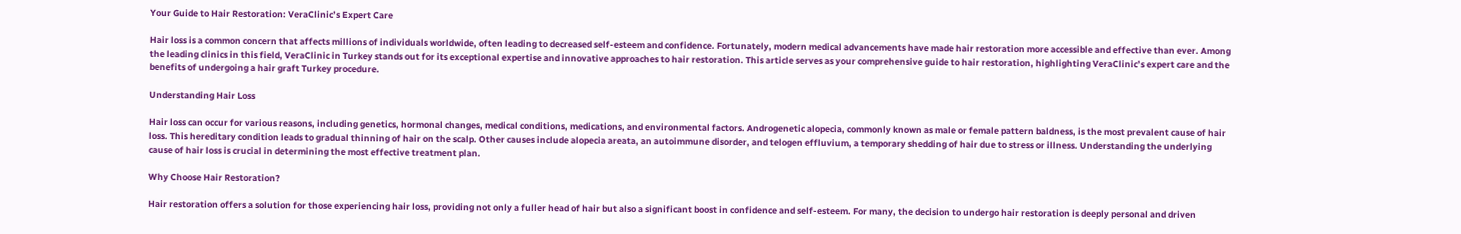Your Guide to Hair Restoration: VeraClinic’s Expert Care

Hair loss is a common concern that affects millions of individuals worldwide, often leading to decreased self-esteem and confidence. Fortunately, modern medical advancements have made hair restoration more accessible and effective than ever. Among the leading clinics in this field, VeraClinic in Turkey stands out for its exceptional expertise and innovative approaches to hair restoration. This article serves as your comprehensive guide to hair restoration, highlighting VeraClinic’s expert care and the benefits of undergoing a hair graft Turkey procedure.

Understanding Hair Loss

Hair loss can occur for various reasons, including genetics, hormonal changes, medical conditions, medications, and environmental factors. Androgenetic alopecia, commonly known as male or female pattern baldness, is the most prevalent cause of hair loss. This hereditary condition leads to gradual thinning of hair on the scalp. Other causes include alopecia areata, an autoimmune disorder, and telogen effluvium, a temporary shedding of hair due to stress or illness. Understanding the underlying cause of hair loss is crucial in determining the most effective treatment plan.

Why Choose Hair Restoration?

Hair restoration offers a solution for those experiencing hair loss, providing not only a fuller head of hair but also a significant boost in confidence and self-esteem. For many, the decision to undergo hair restoration is deeply personal and driven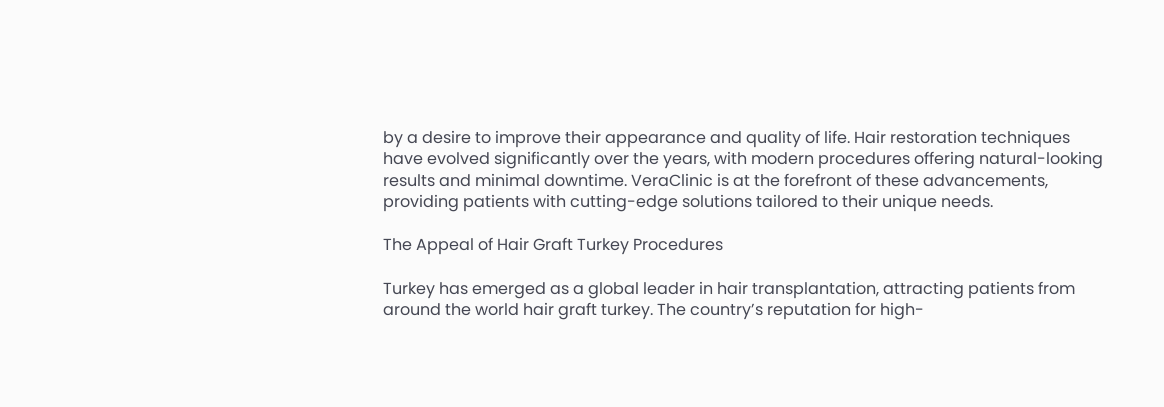by a desire to improve their appearance and quality of life. Hair restoration techniques have evolved significantly over the years, with modern procedures offering natural-looking results and minimal downtime. VeraClinic is at the forefront of these advancements, providing patients with cutting-edge solutions tailored to their unique needs.

The Appeal of Hair Graft Turkey Procedures

Turkey has emerged as a global leader in hair transplantation, attracting patients from around the world hair graft turkey. The country’s reputation for high-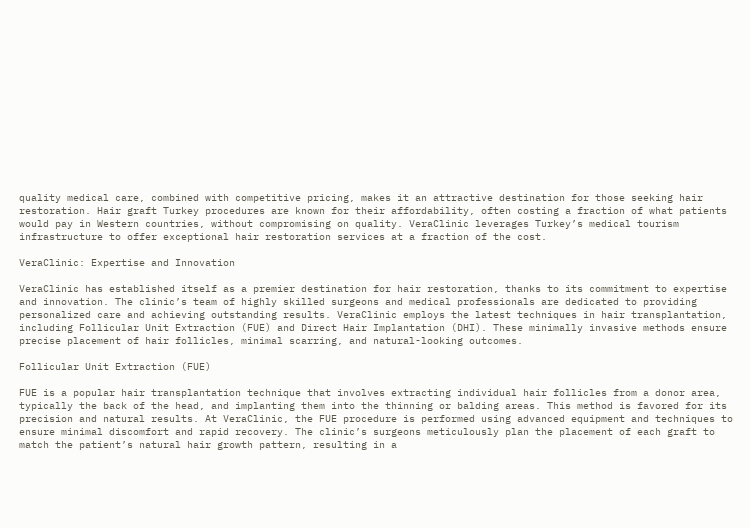quality medical care, combined with competitive pricing, makes it an attractive destination for those seeking hair restoration. Hair graft Turkey procedures are known for their affordability, often costing a fraction of what patients would pay in Western countries, without compromising on quality. VeraClinic leverages Turkey’s medical tourism infrastructure to offer exceptional hair restoration services at a fraction of the cost.

VeraClinic: Expertise and Innovation

VeraClinic has established itself as a premier destination for hair restoration, thanks to its commitment to expertise and innovation. The clinic’s team of highly skilled surgeons and medical professionals are dedicated to providing personalized care and achieving outstanding results. VeraClinic employs the latest techniques in hair transplantation, including Follicular Unit Extraction (FUE) and Direct Hair Implantation (DHI). These minimally invasive methods ensure precise placement of hair follicles, minimal scarring, and natural-looking outcomes.

Follicular Unit Extraction (FUE)

FUE is a popular hair transplantation technique that involves extracting individual hair follicles from a donor area, typically the back of the head, and implanting them into the thinning or balding areas. This method is favored for its precision and natural results. At VeraClinic, the FUE procedure is performed using advanced equipment and techniques to ensure minimal discomfort and rapid recovery. The clinic’s surgeons meticulously plan the placement of each graft to match the patient’s natural hair growth pattern, resulting in a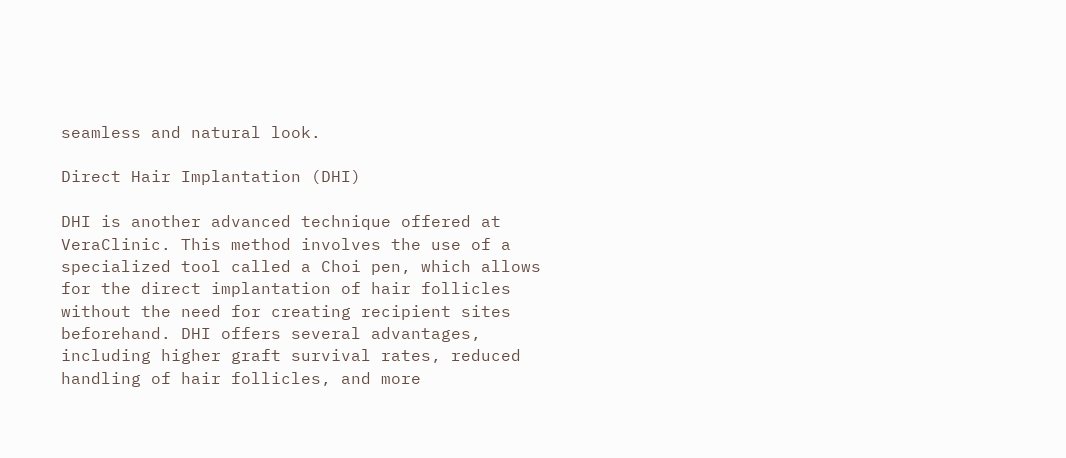seamless and natural look.

Direct Hair Implantation (DHI)

DHI is another advanced technique offered at VeraClinic. This method involves the use of a specialized tool called a Choi pen, which allows for the direct implantation of hair follicles without the need for creating recipient sites beforehand. DHI offers several advantages, including higher graft survival rates, reduced handling of hair follicles, and more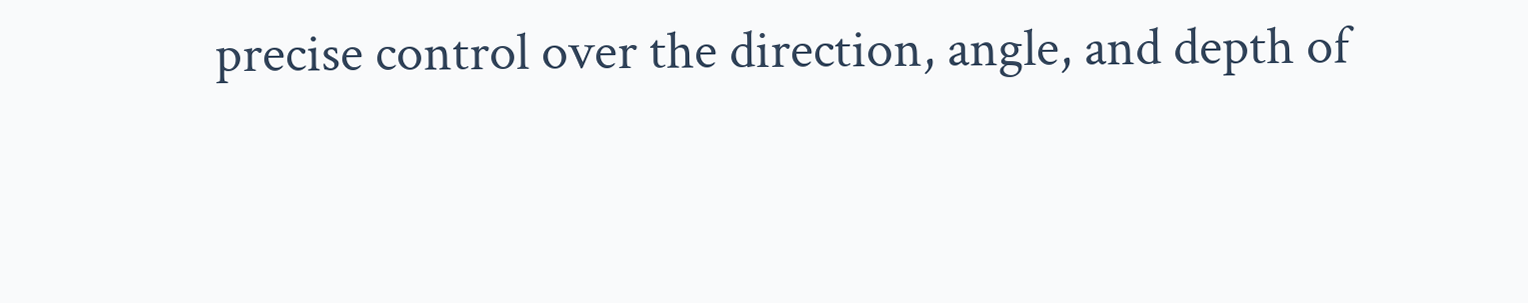precise control over the direction, angle, and depth of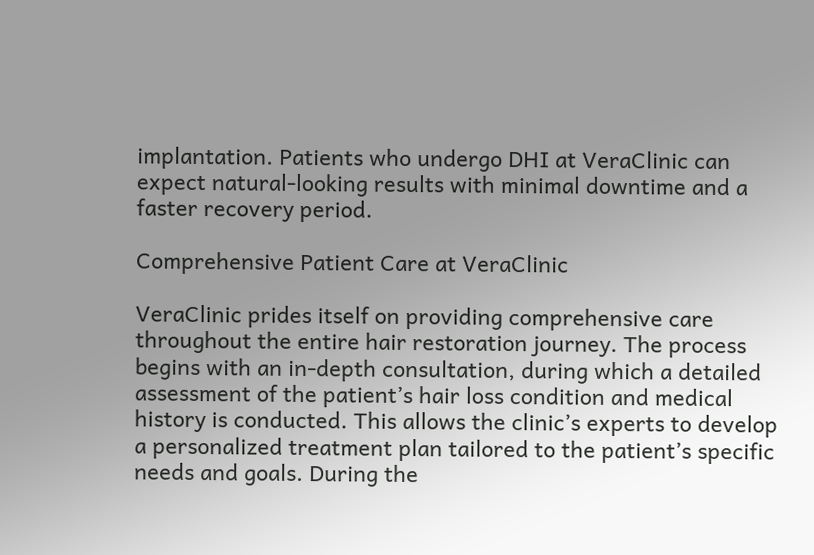implantation. Patients who undergo DHI at VeraClinic can expect natural-looking results with minimal downtime and a faster recovery period.

Comprehensive Patient Care at VeraClinic

VeraClinic prides itself on providing comprehensive care throughout the entire hair restoration journey. The process begins with an in-depth consultation, during which a detailed assessment of the patient’s hair loss condition and medical history is conducted. This allows the clinic’s experts to develop a personalized treatment plan tailored to the patient’s specific needs and goals. During the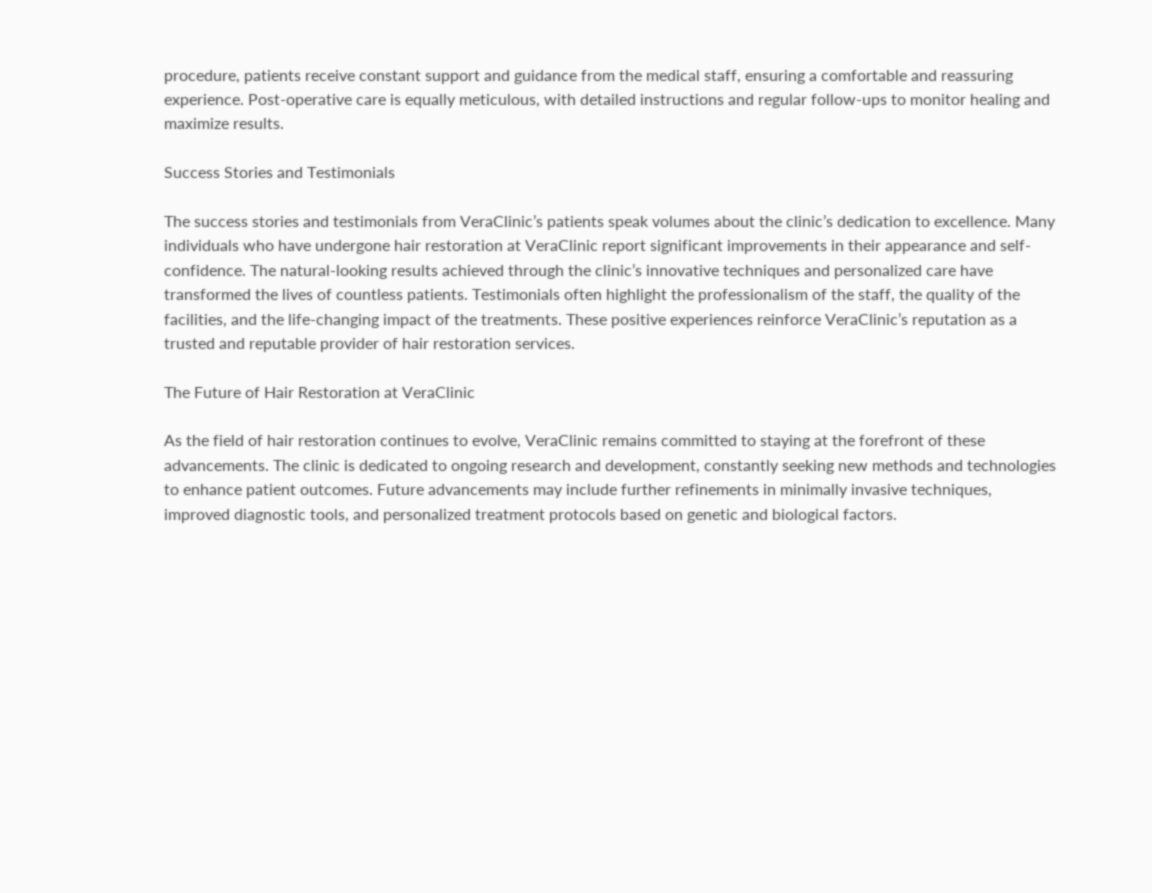procedure, patients receive constant support and guidance from the medical staff, ensuring a comfortable and reassuring experience. Post-operative care is equally meticulous, with detailed instructions and regular follow-ups to monitor healing and maximize results.

Success Stories and Testimonials

The success stories and testimonials from VeraClinic’s patients speak volumes about the clinic’s dedication to excellence. Many individuals who have undergone hair restoration at VeraClinic report significant improvements in their appearance and self-confidence. The natural-looking results achieved through the clinic’s innovative techniques and personalized care have transformed the lives of countless patients. Testimonials often highlight the professionalism of the staff, the quality of the facilities, and the life-changing impact of the treatments. These positive experiences reinforce VeraClinic’s reputation as a trusted and reputable provider of hair restoration services.

The Future of Hair Restoration at VeraClinic

As the field of hair restoration continues to evolve, VeraClinic remains committed to staying at the forefront of these advancements. The clinic is dedicated to ongoing research and development, constantly seeking new methods and technologies to enhance patient outcomes. Future advancements may include further refinements in minimally invasive techniques, improved diagnostic tools, and personalized treatment protocols based on genetic and biological factors.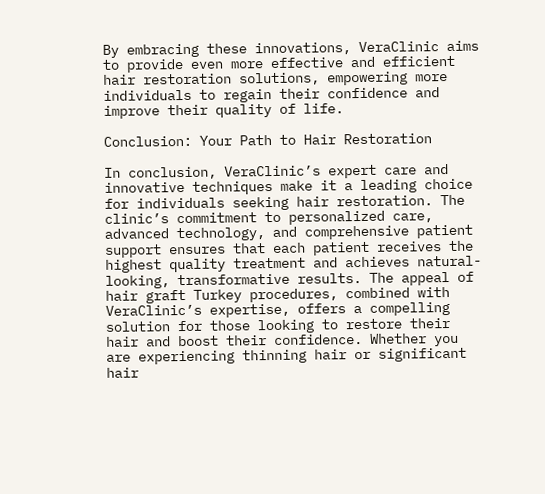By embracing these innovations, VeraClinic aims to provide even more effective and efficient hair restoration solutions, empowering more individuals to regain their confidence and improve their quality of life.

Conclusion: Your Path to Hair Restoration

In conclusion, VeraClinic’s expert care and innovative techniques make it a leading choice for individuals seeking hair restoration. The clinic’s commitment to personalized care, advanced technology, and comprehensive patient support ensures that each patient receives the highest quality treatment and achieves natural-looking, transformative results. The appeal of hair graft Turkey procedures, combined with VeraClinic’s expertise, offers a compelling solution for those looking to restore their hair and boost their confidence. Whether you are experiencing thinning hair or significant hair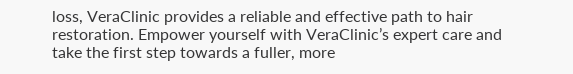loss, VeraClinic provides a reliable and effective path to hair restoration. Empower yourself with VeraClinic’s expert care and take the first step towards a fuller, more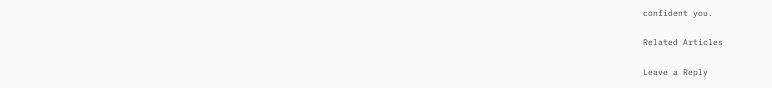confident you.

Related Articles

Leave a Reply